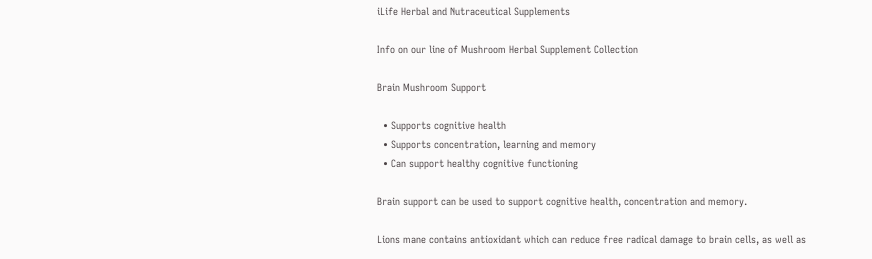iLife Herbal and Nutraceutical Supplements

Info on our line of Mushroom Herbal Supplement Collection

Brain Mushroom Support

  • Supports cognitive health
  • Supports concentration, learning and memory
  • Can support healthy cognitive functioning

Brain support can be used to support cognitive health, concentration and memory.

Lions mane contains antioxidant which can reduce free radical damage to brain cells, as well as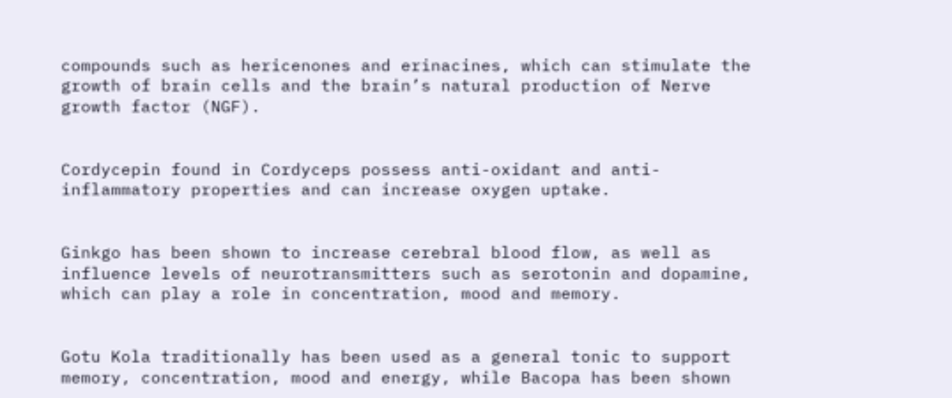compounds such as hericenones and erinacines, which can stimulate the growth of brain cells and the brain’s natural production of Nerve growth factor (NGF).


Cordycepin found in Cordyceps possess anti-oxidant and anti-inflammatory properties and can increase oxygen uptake.


Ginkgo has been shown to increase cerebral blood flow, as well as influence levels of neurotransmitters such as serotonin and dopamine, which can play a role in concentration, mood and memory.


Gotu Kola traditionally has been used as a general tonic to support memory, concentration, mood and energy, while Bacopa has been shown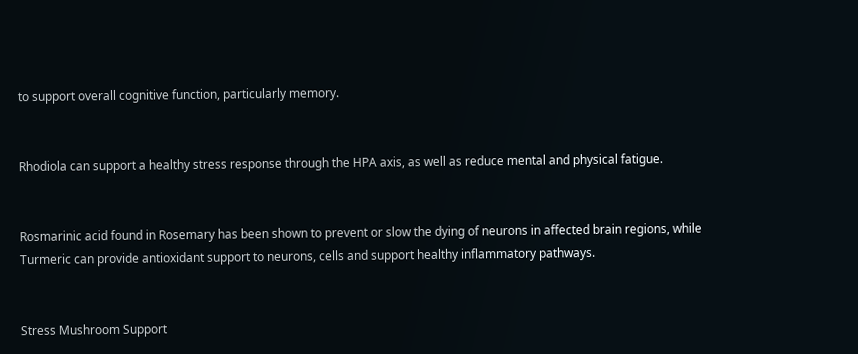to support overall cognitive function, particularly memory.


Rhodiola can support a healthy stress response through the HPA axis, as well as reduce mental and physical fatigue.


Rosmarinic acid found in Rosemary has been shown to prevent or slow the dying of neurons in affected brain regions, while Turmeric can provide antioxidant support to neurons, cells and support healthy inflammatory pathways.


Stress Mushroom Support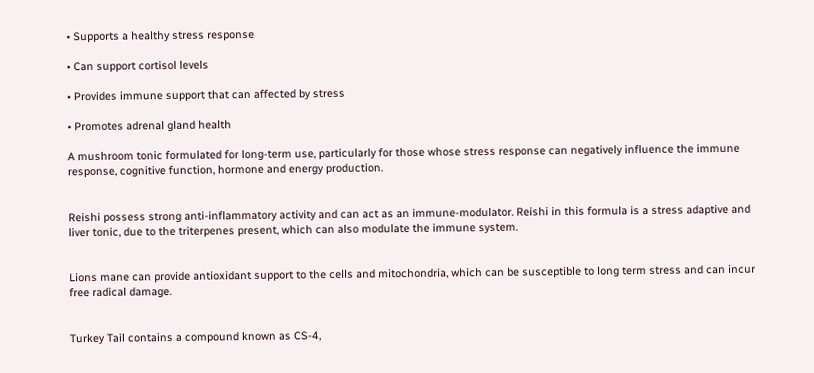• Supports a healthy stress response

• Can support cortisol levels

• Provides immune support that can affected by stress

• Promotes adrenal gland health

A mushroom tonic formulated for long-term use, particularly for those whose stress response can negatively influence the immune response, cognitive function, hormone and energy production.


Reishi possess strong anti-inflammatory activity and can act as an immune-modulator. Reishi in this formula is a stress adaptive and liver tonic, due to the triterpenes present, which can also modulate the immune system.


Lions mane can provide antioxidant support to the cells and mitochondria, which can be susceptible to long term stress and can incur free radical damage.


Turkey Tail contains a compound known as CS-4,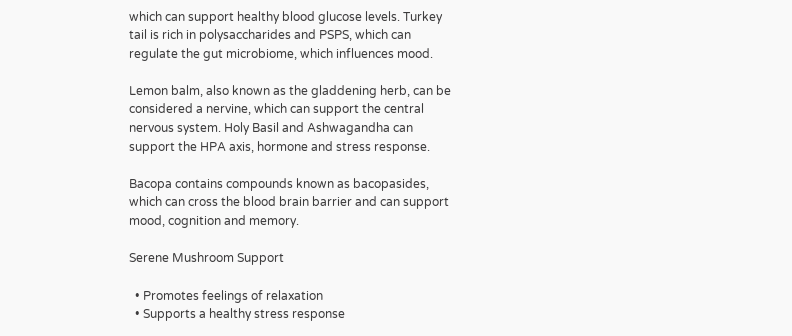which can support healthy blood glucose levels. Turkey tail is rich in polysaccharides and PSPS, which can regulate the gut microbiome, which influences mood.

Lemon balm, also known as the gladdening herb, can be considered a nervine, which can support the central nervous system. Holy Basil and Ashwagandha can support the HPA axis, hormone and stress response.

Bacopa contains compounds known as bacopasides, which can cross the blood brain barrier and can support mood, cognition and memory.

Serene Mushroom Support

  • Promotes feelings of relaxation
  • Supports a healthy stress response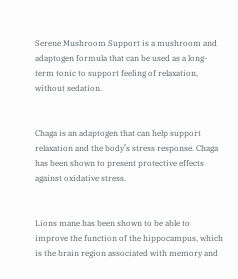Serene Mushroom Support is a mushroom and adaptogen formula that can be used as a long-term tonic to support feeling of relaxation, without sedation.


Chaga is an adaptogen that can help support relaxation and the body’s stress response. Chaga has been shown to present protective effects against oxidative stress.


Lions mane has been shown to be able to improve the function of the hippocampus, which is the brain region associated with memory and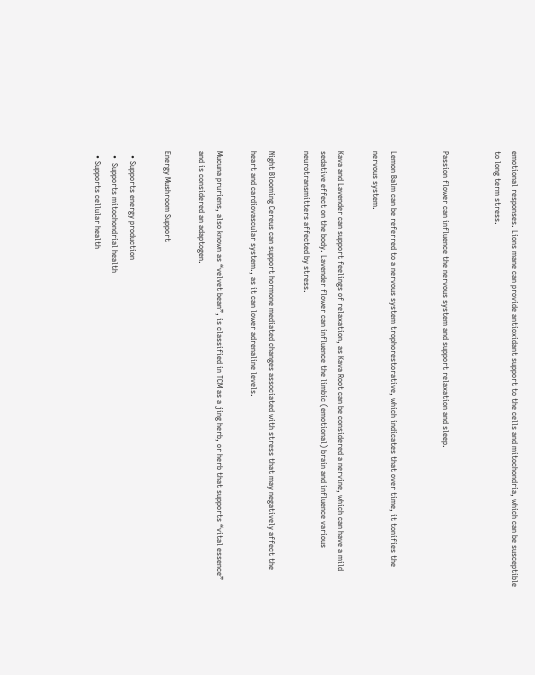emotional responses. Lions mane can provide antioxidant support to the cells and mitochondria, which can be susceptible to long term stress.


Passion flower can influence the nervous system and support relaxation and sleep.


Lemon Balm can be referred to a nervous system trophorestorative, which indicates that over time, it tonifies the nervous system.

Kava and Lavender can support feelings of relaxation, as Kava Root can be considered a nervine, which can have a mild sedative effect on the body. Lavender flower can influence the limbic (emotional) brain and influence various neurotransmitters affected by stress.

Night Blooming Cereus can support hormone mediated changes associated with stress that may negatively affect the heart and cardiovascular system., as it can lower adrenaline levels.

Mucuna pruriens, also known as “velvet bean”, is classified in TCM as a jing herb, or herb that supports “vital essence” and is considered an adaptogen.

Energy Mushroom Support

  • Supports energy production
  •  Supports mitochondrial health
  • Supports cellular health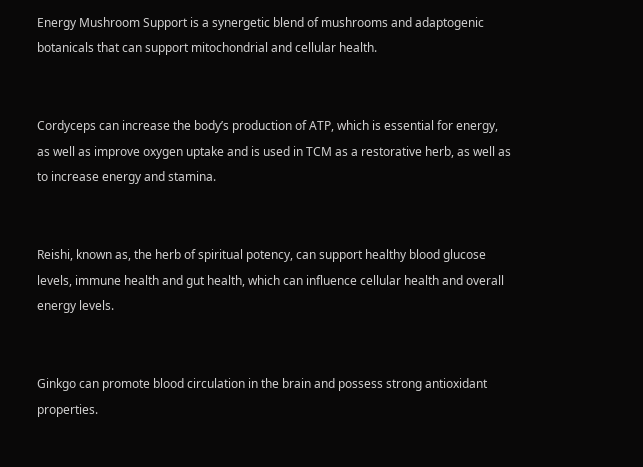Energy Mushroom Support is a synergetic blend of mushrooms and adaptogenic botanicals that can support mitochondrial and cellular health.


Cordyceps can increase the body’s production of ATP, which is essential for energy, as well as improve oxygen uptake and is used in TCM as a restorative herb, as well as to increase energy and stamina.


Reishi, known as, the herb of spiritual potency, can support healthy blood glucose levels, immune health and gut health, which can influence cellular health and overall energy levels.


Ginkgo can promote blood circulation in the brain and possess strong antioxidant properties.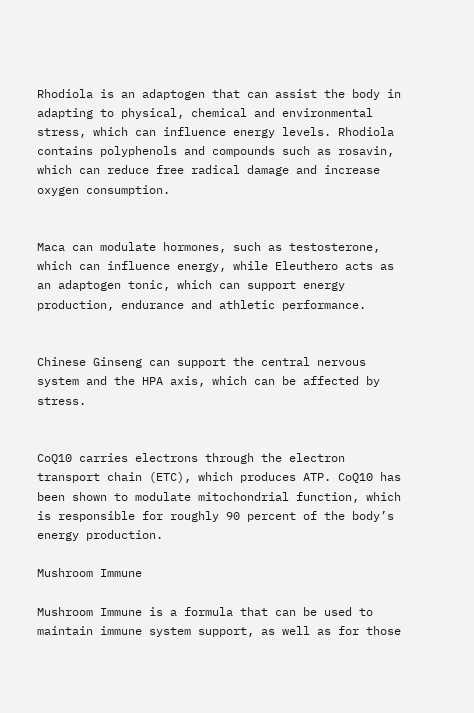Rhodiola is an adaptogen that can assist the body in adapting to physical, chemical and environmental stress, which can influence energy levels. Rhodiola contains polyphenols and compounds such as rosavin, which can reduce free radical damage and increase oxygen consumption.


Maca can modulate hormones, such as testosterone, which can influence energy, while Eleuthero acts as an adaptogen tonic, which can support energy production, endurance and athletic performance.


Chinese Ginseng can support the central nervous system and the HPA axis, which can be affected by stress.


CoQ10 carries electrons through the electron transport chain (ETC), which produces ATP. CoQ10 has been shown to modulate mitochondrial function, which is responsible for roughly 90 percent of the body’s energy production.

Mushroom Immune

Mushroom Immune is a formula that can be used to maintain immune system support, as well as for those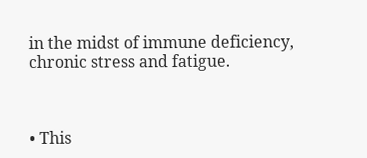in the midst of immune deficiency, chronic stress and fatigue.



• This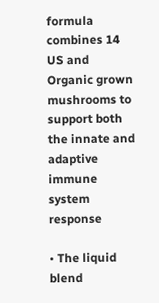formula combines 14 US and Organic grown mushrooms to support both the innate and adaptive immune system response

• The liquid blend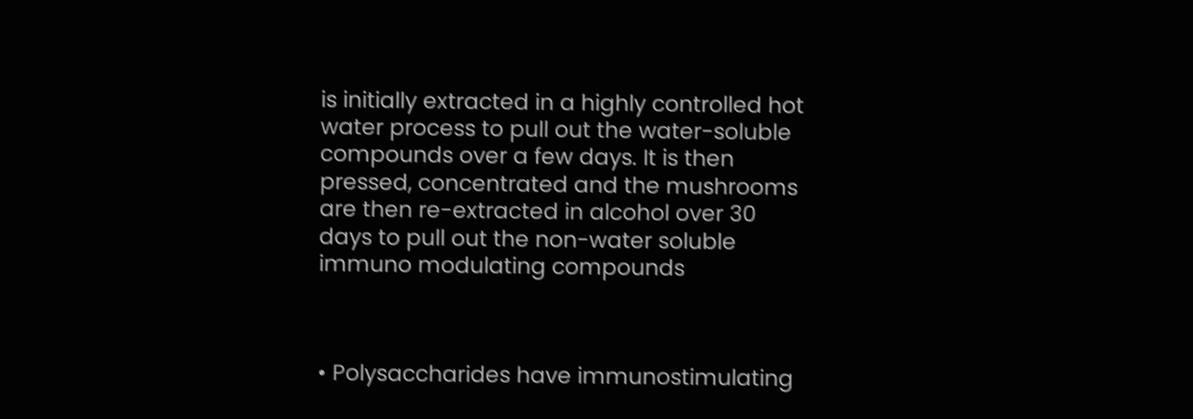is initially extracted in a highly controlled hot water process to pull out the water-soluble compounds over a few days. It is then pressed, concentrated and the mushrooms are then re-extracted in alcohol over 30 days to pull out the non-water soluble immuno modulating compounds



• Polysaccharides have immunostimulating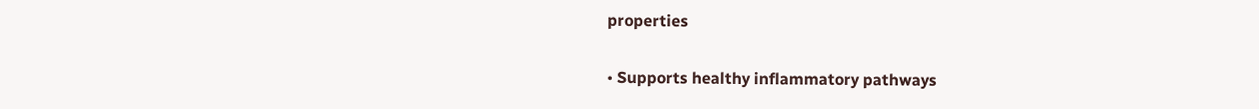properties

• Supports healthy inflammatory pathways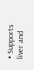• Supports liver and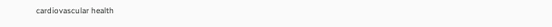cardiovascular health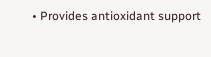• Provides antioxidant support